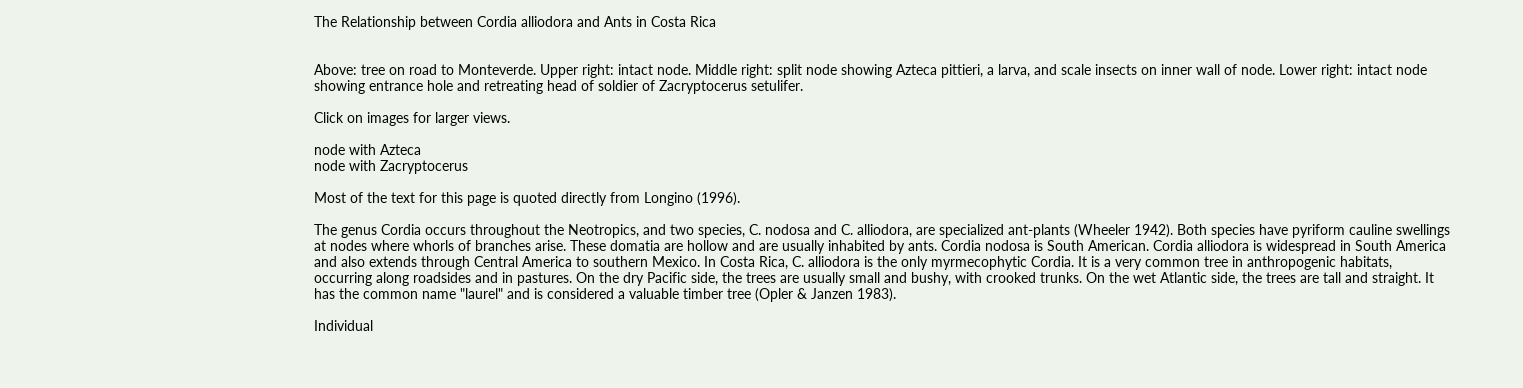The Relationship between Cordia alliodora and Ants in Costa Rica


Above: tree on road to Monteverde. Upper right: intact node. Middle right: split node showing Azteca pittieri, a larva, and scale insects on inner wall of node. Lower right: intact node showing entrance hole and retreating head of soldier of Zacryptocerus setulifer.

Click on images for larger views.

node with Azteca
node with Zacryptocerus

Most of the text for this page is quoted directly from Longino (1996).

The genus Cordia occurs throughout the Neotropics, and two species, C. nodosa and C. alliodora, are specialized ant-plants (Wheeler 1942). Both species have pyriform cauline swellings at nodes where whorls of branches arise. These domatia are hollow and are usually inhabited by ants. Cordia nodosa is South American. Cordia alliodora is widespread in South America and also extends through Central America to southern Mexico. In Costa Rica, C. alliodora is the only myrmecophytic Cordia. It is a very common tree in anthropogenic habitats, occurring along roadsides and in pastures. On the dry Pacific side, the trees are usually small and bushy, with crooked trunks. On the wet Atlantic side, the trees are tall and straight. It has the common name "laurel" and is considered a valuable timber tree (Opler & Janzen 1983).

Individual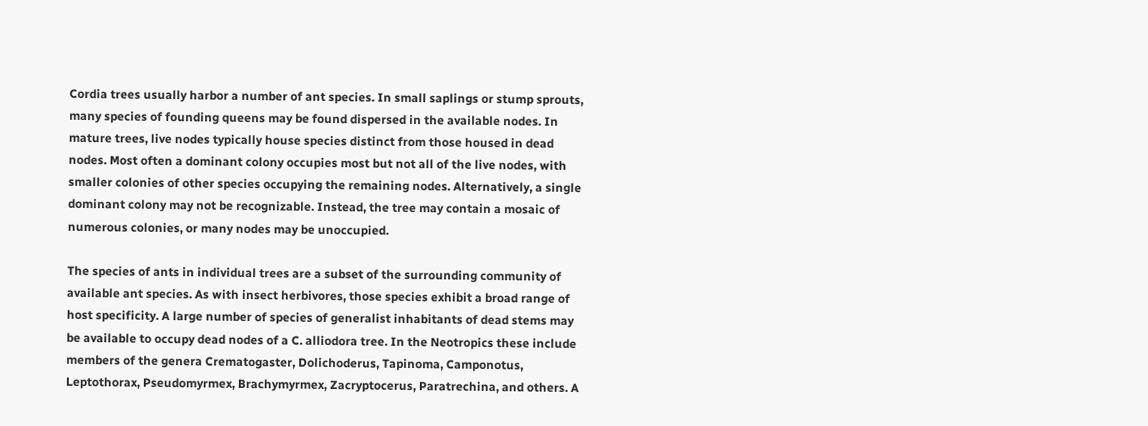Cordia trees usually harbor a number of ant species. In small saplings or stump sprouts, many species of founding queens may be found dispersed in the available nodes. In mature trees, live nodes typically house species distinct from those housed in dead nodes. Most often a dominant colony occupies most but not all of the live nodes, with smaller colonies of other species occupying the remaining nodes. Alternatively, a single dominant colony may not be recognizable. Instead, the tree may contain a mosaic of numerous colonies, or many nodes may be unoccupied.

The species of ants in individual trees are a subset of the surrounding community of available ant species. As with insect herbivores, those species exhibit a broad range of host specificity. A large number of species of generalist inhabitants of dead stems may be available to occupy dead nodes of a C. alliodora tree. In the Neotropics these include members of the genera Crematogaster, Dolichoderus, Tapinoma, Camponotus, Leptothorax, Pseudomyrmex, Brachymyrmex, Zacryptocerus, Paratrechina, and others. A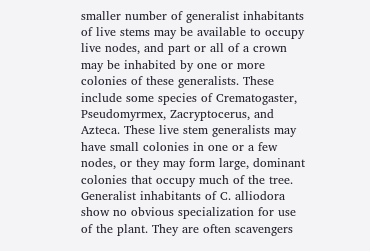smaller number of generalist inhabitants of live stems may be available to occupy live nodes, and part or all of a crown may be inhabited by one or more colonies of these generalists. These include some species of Crematogaster, Pseudomyrmex, Zacryptocerus, and Azteca. These live stem generalists may have small colonies in one or a few nodes, or they may form large, dominant colonies that occupy much of the tree. Generalist inhabitants of C. alliodora show no obvious specialization for use of the plant. They are often scavengers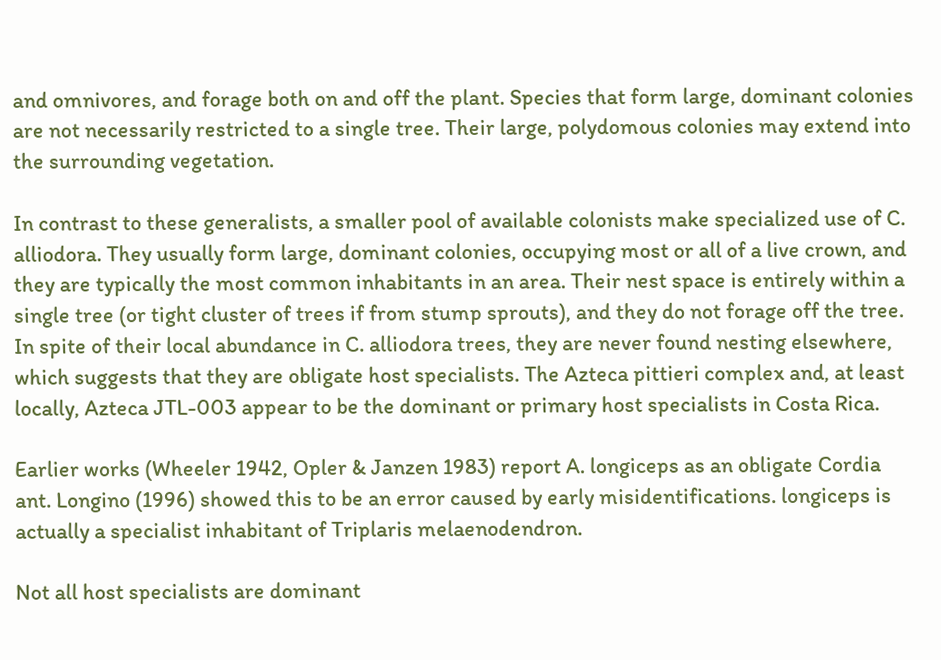and omnivores, and forage both on and off the plant. Species that form large, dominant colonies are not necessarily restricted to a single tree. Their large, polydomous colonies may extend into the surrounding vegetation.

In contrast to these generalists, a smaller pool of available colonists make specialized use of C. alliodora. They usually form large, dominant colonies, occupying most or all of a live crown, and they are typically the most common inhabitants in an area. Their nest space is entirely within a single tree (or tight cluster of trees if from stump sprouts), and they do not forage off the tree. In spite of their local abundance in C. alliodora trees, they are never found nesting elsewhere, which suggests that they are obligate host specialists. The Azteca pittieri complex and, at least locally, Azteca JTL-003 appear to be the dominant or primary host specialists in Costa Rica.

Earlier works (Wheeler 1942, Opler & Janzen 1983) report A. longiceps as an obligate Cordia ant. Longino (1996) showed this to be an error caused by early misidentifications. longiceps is actually a specialist inhabitant of Triplaris melaenodendron.

Not all host specialists are dominant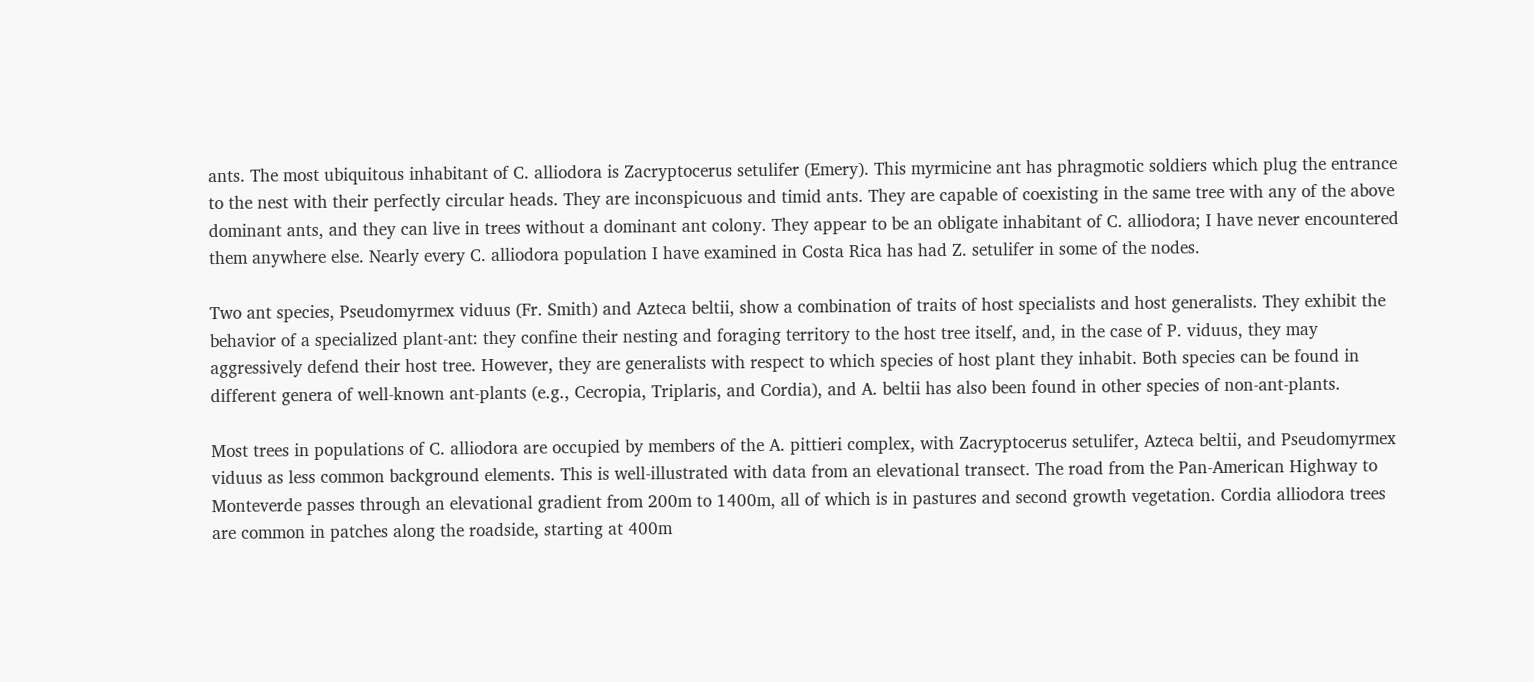ants. The most ubiquitous inhabitant of C. alliodora is Zacryptocerus setulifer (Emery). This myrmicine ant has phragmotic soldiers which plug the entrance to the nest with their perfectly circular heads. They are inconspicuous and timid ants. They are capable of coexisting in the same tree with any of the above dominant ants, and they can live in trees without a dominant ant colony. They appear to be an obligate inhabitant of C. alliodora; I have never encountered them anywhere else. Nearly every C. alliodora population I have examined in Costa Rica has had Z. setulifer in some of the nodes.

Two ant species, Pseudomyrmex viduus (Fr. Smith) and Azteca beltii, show a combination of traits of host specialists and host generalists. They exhibit the behavior of a specialized plant-ant: they confine their nesting and foraging territory to the host tree itself, and, in the case of P. viduus, they may aggressively defend their host tree. However, they are generalists with respect to which species of host plant they inhabit. Both species can be found in different genera of well-known ant-plants (e.g., Cecropia, Triplaris, and Cordia), and A. beltii has also been found in other species of non-ant-plants.

Most trees in populations of C. alliodora are occupied by members of the A. pittieri complex, with Zacryptocerus setulifer, Azteca beltii, and Pseudomyrmex viduus as less common background elements. This is well-illustrated with data from an elevational transect. The road from the Pan-American Highway to Monteverde passes through an elevational gradient from 200m to 1400m, all of which is in pastures and second growth vegetation. Cordia alliodora trees are common in patches along the roadside, starting at 400m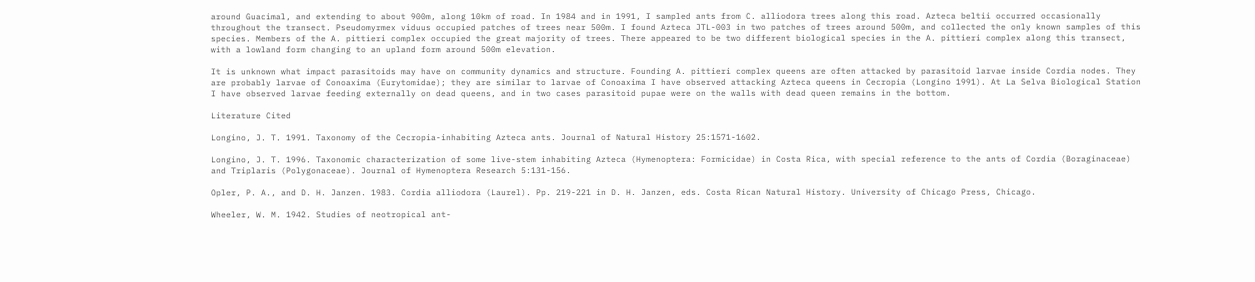around Guacimal, and extending to about 900m, along 10km of road. In 1984 and in 1991, I sampled ants from C. alliodora trees along this road. Azteca beltii occurred occasionally throughout the transect. Pseudomyrmex viduus occupied patches of trees near 500m. I found Azteca JTL-003 in two patches of trees around 500m, and collected the only known samples of this species. Members of the A. pittieri complex occupied the great majority of trees. There appeared to be two different biological species in the A. pittieri complex along this transect, with a lowland form changing to an upland form around 500m elevation.

It is unknown what impact parasitoids may have on community dynamics and structure. Founding A. pittieri complex queens are often attacked by parasitoid larvae inside Cordia nodes. They are probably larvae of Conoaxima (Eurytomidae); they are similar to larvae of Conoaxima I have observed attacking Azteca queens in Cecropia (Longino 1991). At La Selva Biological Station I have observed larvae feeding externally on dead queens, and in two cases parasitoid pupae were on the walls with dead queen remains in the bottom.

Literature Cited

Longino, J. T. 1991. Taxonomy of the Cecropia-inhabiting Azteca ants. Journal of Natural History 25:1571-1602.

Longino, J. T. 1996. Taxonomic characterization of some live-stem inhabiting Azteca (Hymenoptera: Formicidae) in Costa Rica, with special reference to the ants of Cordia (Boraginaceae) and Triplaris (Polygonaceae). Journal of Hymenoptera Research 5:131-156.

Opler, P. A., and D. H. Janzen. 1983. Cordia alliodora (Laurel). Pp. 219-221 in D. H. Janzen, eds. Costa Rican Natural History. University of Chicago Press, Chicago.

Wheeler, W. M. 1942. Studies of neotropical ant-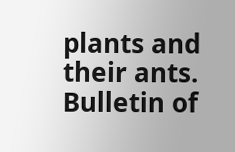plants and their ants. Bulletin of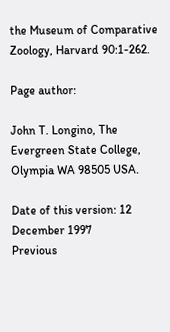the Museum of Comparative Zoology, Harvard 90:1-262.

Page author:

John T. Longino, The Evergreen State College, Olympia WA 98505 USA.

Date of this version: 12 December 1997
Previous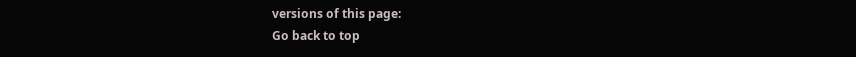versions of this page:
Go back to top